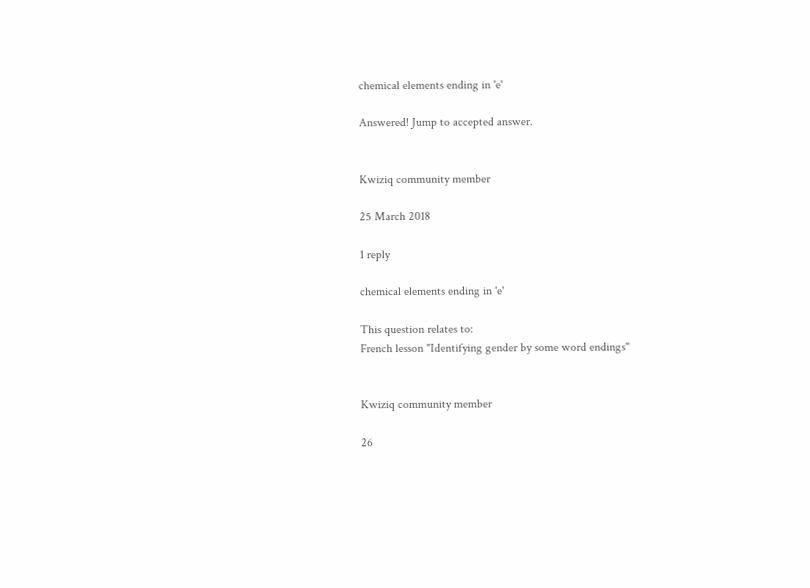chemical elements ending in 'e'

Answered! Jump to accepted answer.


Kwiziq community member

25 March 2018

1 reply

chemical elements ending in 'e'

This question relates to:
French lesson "Identifying gender by some word endings"


Kwiziq community member

26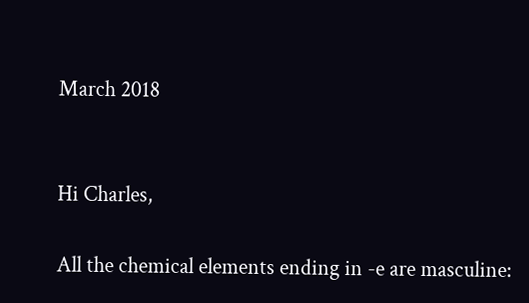March 2018


Hi Charles,

All the chemical elements ending in -e are masculine: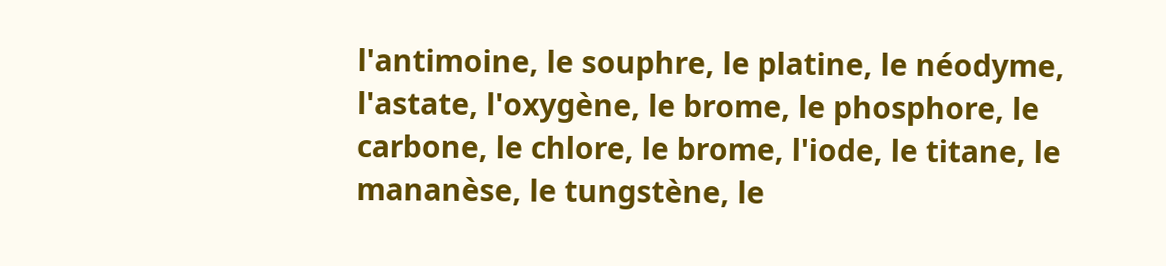l'antimoine, le souphre, le platine, le néodyme, l'astate, l'oxygène, le brome, le phosphore, le carbone, le chlore, le brome, l'iode, le titane, le mananèse, le tungstène, le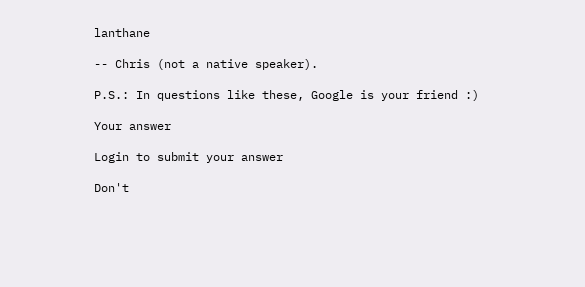lanthane

-- Chris (not a native speaker).

P.S.: In questions like these, Google is your friend :)

Your answer

Login to submit your answer

Don't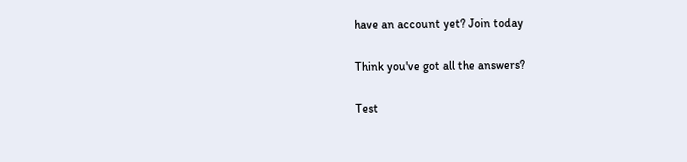have an account yet? Join today

Think you've got all the answers?

Test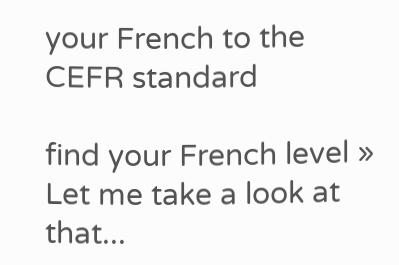your French to the CEFR standard

find your French level »
Let me take a look at that...